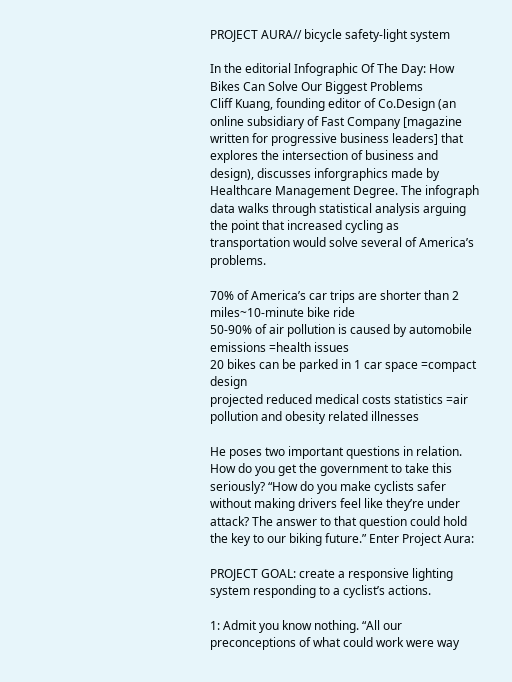PROJECT AURA// bicycle safety-light system

In the editorial Infographic Of The Day: How Bikes Can Solve Our Biggest Problems
Cliff Kuang, founding editor of Co.Design (an online subsidiary of Fast Company [magazine written for progressive business leaders] that explores the intersection of business and design), discusses inforgraphics made by Healthcare Management Degree. The infograph data walks through statistical analysis arguing the point that increased cycling as transportation would solve several of America’s problems.

70% of America’s car trips are shorter than 2 miles~10-minute bike ride
50-90% of air pollution is caused by automobile emissions =health issues
20 bikes can be parked in 1 car space =compact design
projected reduced medical costs statistics =air pollution and obesity related illnesses

He poses two important questions in relation. How do you get the government to take this seriously? “How do you make cyclists safer without making drivers feel like they’re under attack? The answer to that question could hold the key to our biking future.” Enter Project Aura:

PROJECT GOAL: create a responsive lighting system responding to a cyclist’s actions.

1: Admit you know nothing. “All our preconceptions of what could work were way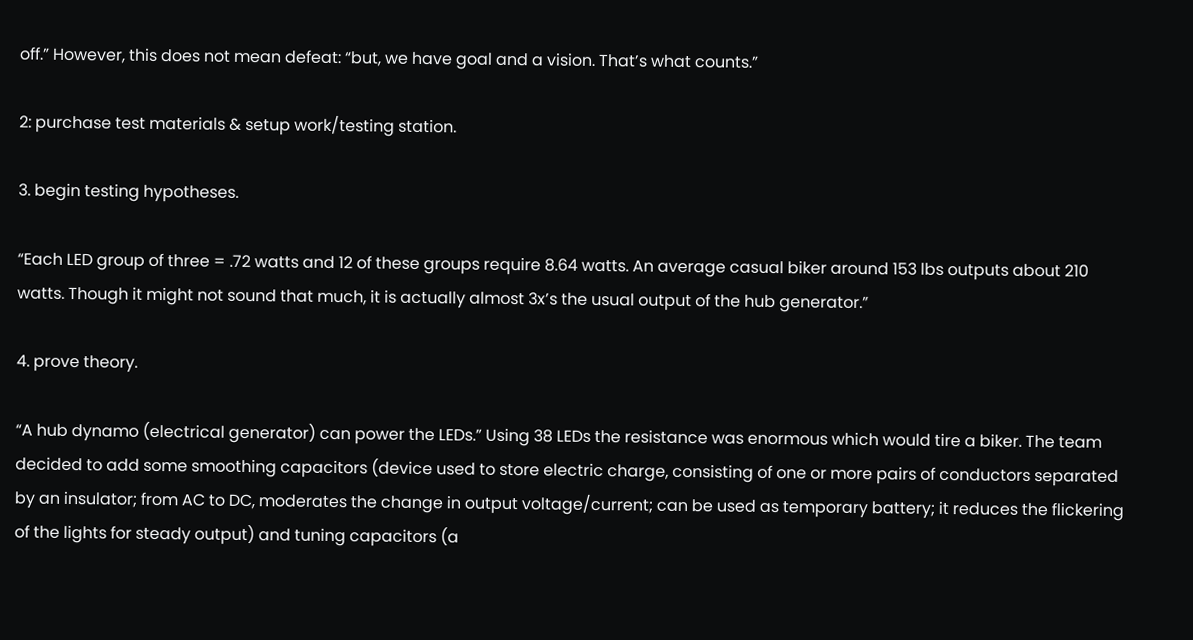off.” However, this does not mean defeat: “but, we have goal and a vision. That’s what counts.”

2: purchase test materials & setup work/testing station.

3. begin testing hypotheses.

“Each LED group of three = .72 watts and 12 of these groups require 8.64 watts. An average casual biker around 153 lbs outputs about 210 watts. Though it might not sound that much, it is actually almost 3x’s the usual output of the hub generator.”

4. prove theory.

“A hub dynamo (electrical generator) can power the LEDs.” Using 38 LEDs the resistance was enormous which would tire a biker. The team decided to add some smoothing capacitors (device used to store electric charge, consisting of one or more pairs of conductors separated by an insulator; from AC to DC, moderates the change in output voltage/current; can be used as temporary battery; it reduces the flickering of the lights for steady output) and tuning capacitors (a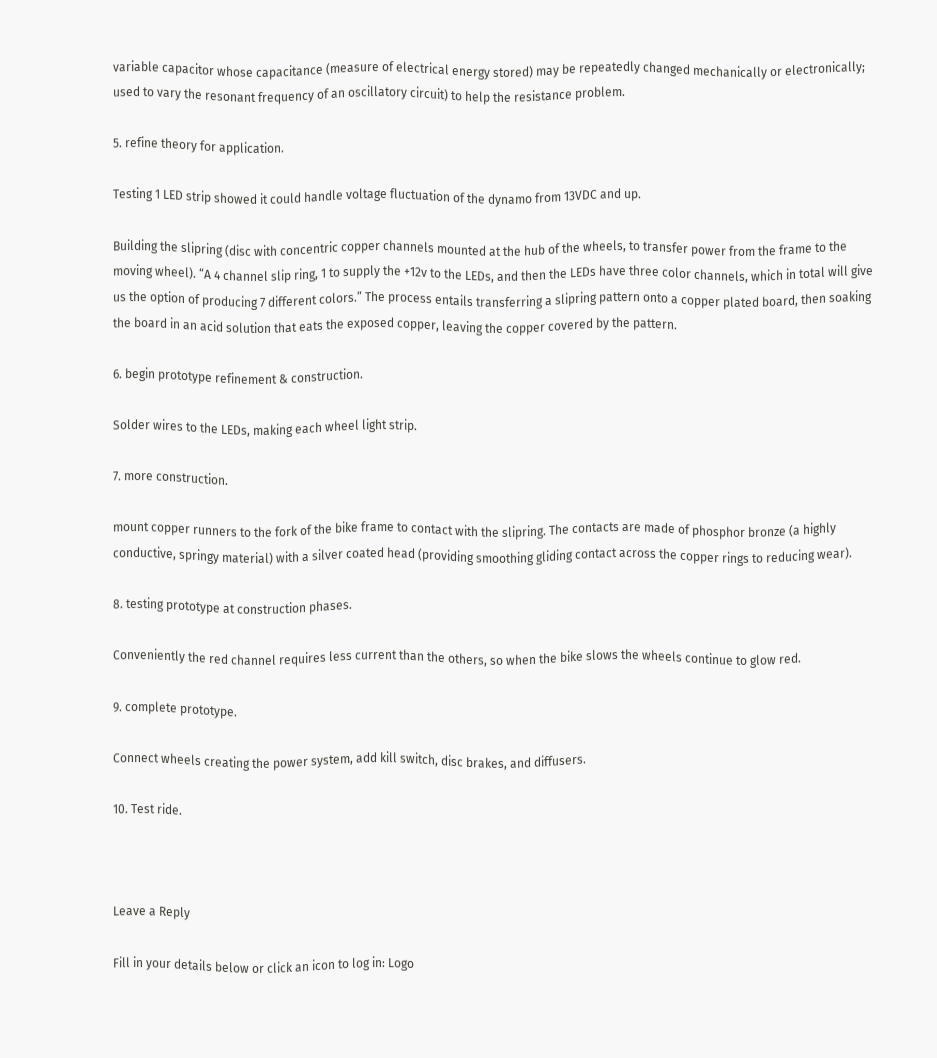variable capacitor whose capacitance (measure of electrical energy stored) may be repeatedly changed mechanically or electronically; used to vary the resonant frequency of an oscillatory circuit) to help the resistance problem.

5. refine theory for application.

Testing 1 LED strip showed it could handle voltage fluctuation of the dynamo from 13VDC and up.

Building the slipring (disc with concentric copper channels mounted at the hub of the wheels, to transfer power from the frame to the moving wheel). “A 4 channel slip ring, 1 to supply the +12v to the LEDs, and then the LEDs have three color channels, which in total will give us the option of producing 7 different colors.” The process entails transferring a slipring pattern onto a copper plated board, then soaking the board in an acid solution that eats the exposed copper, leaving the copper covered by the pattern.

6. begin prototype refinement & construction.

Solder wires to the LEDs, making each wheel light strip.

7. more construction.

mount copper runners to the fork of the bike frame to contact with the slipring. The contacts are made of phosphor bronze (a highly conductive, springy material) with a silver coated head (providing smoothing gliding contact across the copper rings to reducing wear).

8. testing prototype at construction phases.

Conveniently the red channel requires less current than the others, so when the bike slows the wheels continue to glow red.

9. complete prototype.

Connect wheels creating the power system, add kill switch, disc brakes, and diffusers.

10. Test ride.



Leave a Reply

Fill in your details below or click an icon to log in: Logo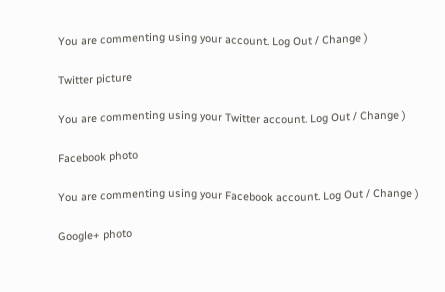You are commenting using your account. Log Out / Change )

Twitter picture

You are commenting using your Twitter account. Log Out / Change )

Facebook photo

You are commenting using your Facebook account. Log Out / Change )

Google+ photo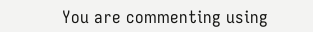You are commenting using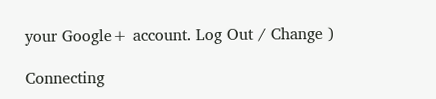your Google+ account. Log Out / Change )

Connecting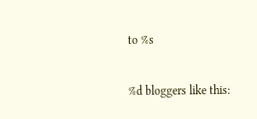to %s

%d bloggers like this: